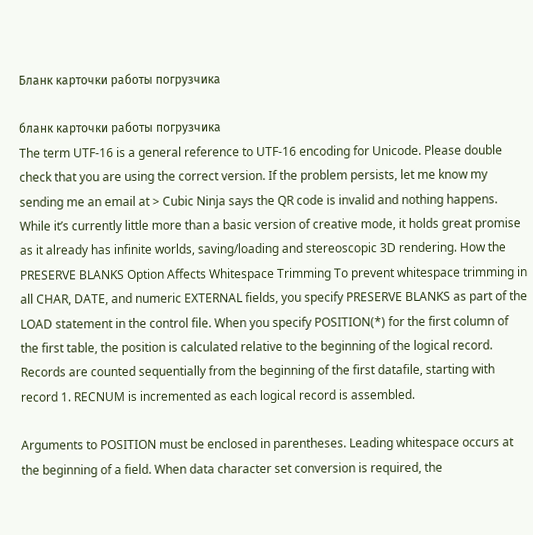Бланк карточки работы погрузчика

бланк карточки работы погрузчика
The term UTF-16 is a general reference to UTF-16 encoding for Unicode. Please double check that you are using the correct version. If the problem persists, let me know my sending me an email at > Cubic Ninja says the QR code is invalid and nothing happens. While it’s currently little more than a basic version of creative mode, it holds great promise as it already has infinite worlds, saving/loading and stereoscopic 3D rendering. How the PRESERVE BLANKS Option Affects Whitespace Trimming To prevent whitespace trimming in all CHAR, DATE, and numeric EXTERNAL fields, you specify PRESERVE BLANKS as part of the LOAD statement in the control file. When you specify POSITION(*) for the first column of the first table, the position is calculated relative to the beginning of the logical record. Records are counted sequentially from the beginning of the first datafile, starting with record 1. RECNUM is incremented as each logical record is assembled.

Arguments to POSITION must be enclosed in parentheses. Leading whitespace occurs at the beginning of a field. When data character set conversion is required, the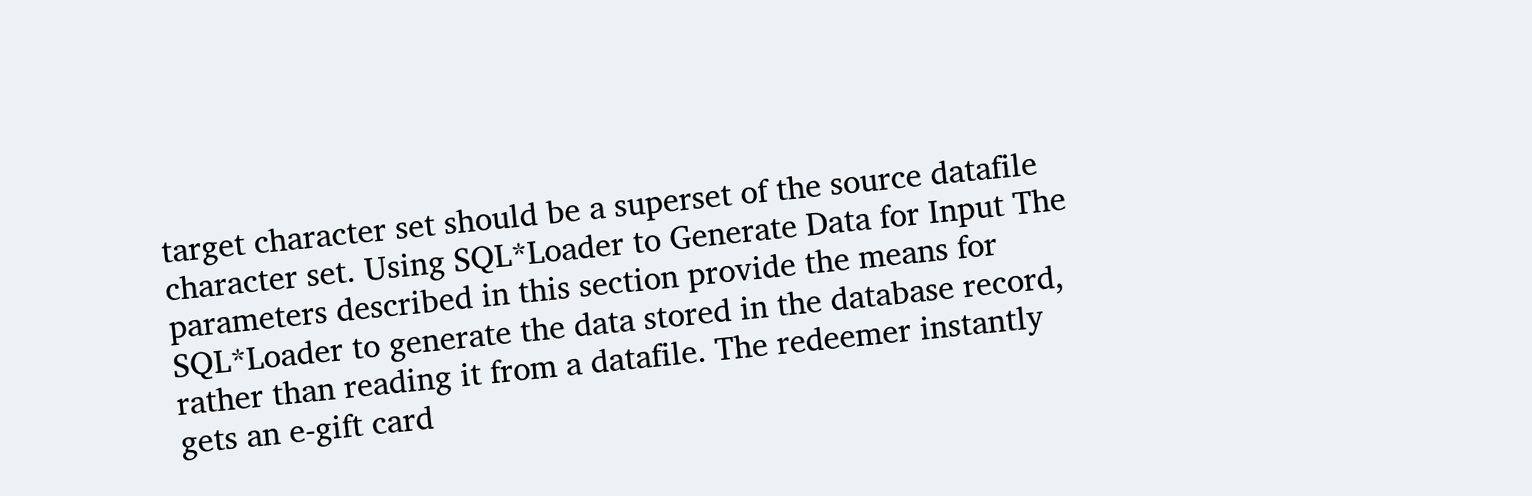target character set should be a superset of the source datafile character set. Using SQL*Loader to Generate Data for Input The parameters described in this section provide the means for SQL*Loader to generate the data stored in the database record, rather than reading it from a datafile. The redeemer instantly gets an e-gift card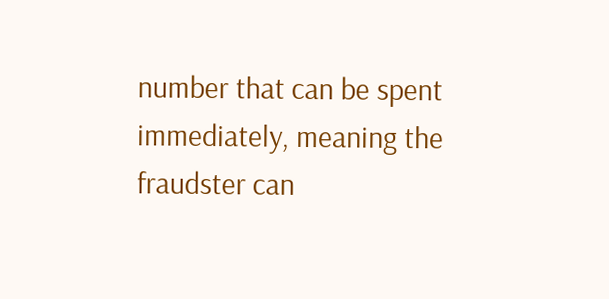number that can be spent immediately, meaning the fraudster can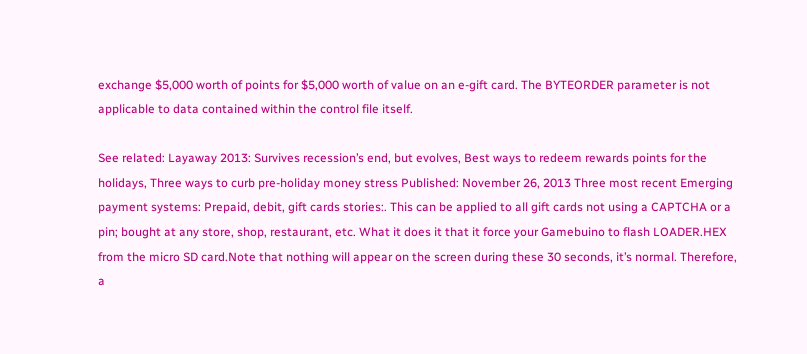exchange $5,000 worth of points for $5,000 worth of value on an e-gift card. The BYTEORDER parameter is not applicable to data contained within the control file itself.

See related: Layaway 2013: Survives recession’s end, but evolves, Best ways to redeem rewards points for the holidays, Three ways to curb pre-holiday money stress Published: November 26, 2013 Three most recent Emerging payment systems: Prepaid, debit, gift cards stories:. This can be applied to all gift cards not using a CAPTCHA or a pin; bought at any store, shop, restaurant, etc. What it does it that it force your Gamebuino to flash LOADER.HEX from the micro SD card.Note that nothing will appear on the screen during these 30 seconds, it’s normal. Therefore, a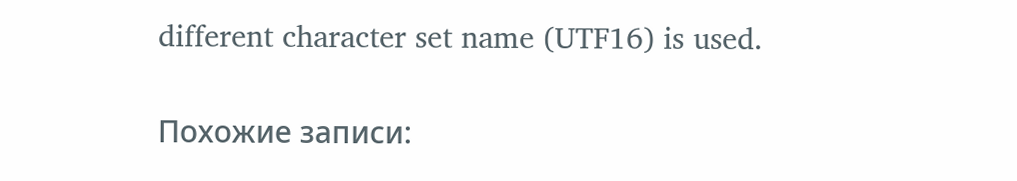different character set name (UTF16) is used.

Похожие записи: